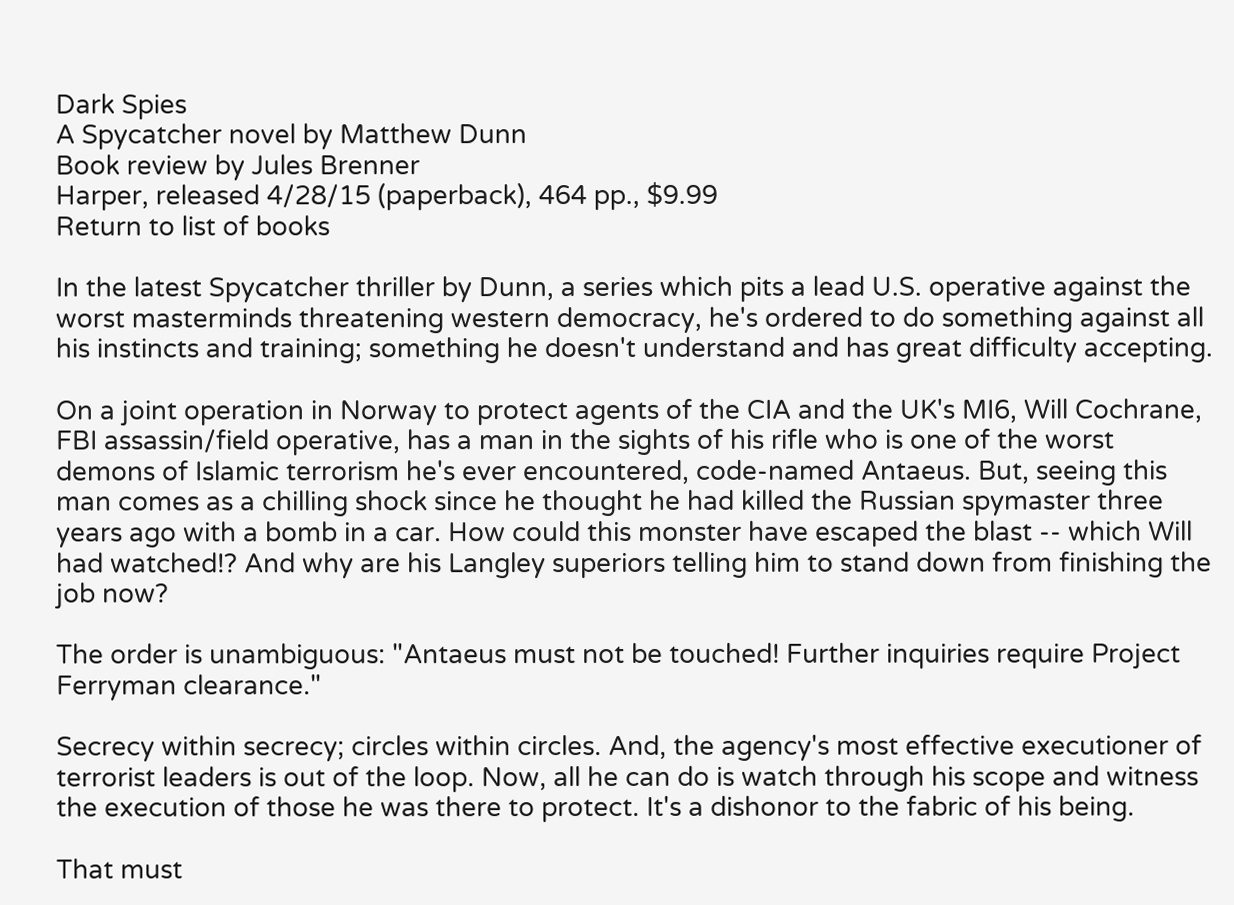Dark Spies
A Spycatcher novel by Matthew Dunn
Book review by Jules Brenner
Harper, released 4/28/15 (paperback), 464 pp., $9.99
Return to list of books

In the latest Spycatcher thriller by Dunn, a series which pits a lead U.S. operative against the worst masterminds threatening western democracy, he's ordered to do something against all his instincts and training; something he doesn't understand and has great difficulty accepting.

On a joint operation in Norway to protect agents of the CIA and the UK's MI6, Will Cochrane, FBI assassin/field operative, has a man in the sights of his rifle who is one of the worst demons of Islamic terrorism he's ever encountered, code-named Antaeus. But, seeing this man comes as a chilling shock since he thought he had killed the Russian spymaster three years ago with a bomb in a car. How could this monster have escaped the blast -- which Will had watched!? And why are his Langley superiors telling him to stand down from finishing the job now?

The order is unambiguous: "Antaeus must not be touched! Further inquiries require Project Ferryman clearance."

Secrecy within secrecy; circles within circles. And, the agency's most effective executioner of terrorist leaders is out of the loop. Now, all he can do is watch through his scope and witness the execution of those he was there to protect. It's a dishonor to the fabric of his being.

That must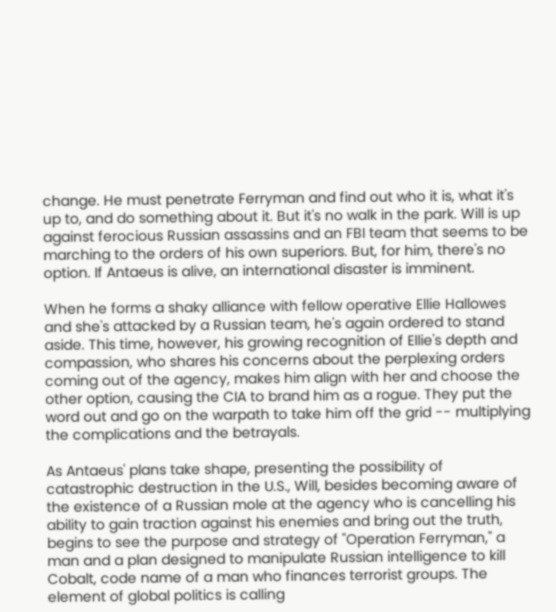change. He must penetrate Ferryman and find out who it is, what it's up to, and do something about it. But it's no walk in the park. Will is up against ferocious Russian assassins and an FBI team that seems to be marching to the orders of his own superiors. But, for him, there's no option. If Antaeus is alive, an international disaster is imminent.

When he forms a shaky alliance with fellow operative Ellie Hallowes and she's attacked by a Russian team, he's again ordered to stand aside. This time, however, his growing recognition of Ellie's depth and compassion, who shares his concerns about the perplexing orders coming out of the agency, makes him align with her and choose the other option, causing the CIA to brand him as a rogue. They put the word out and go on the warpath to take him off the grid -- multiplying the complications and the betrayals.

As Antaeus' plans take shape, presenting the possibility of catastrophic destruction in the U.S., Will, besides becoming aware of the existence of a Russian mole at the agency who is cancelling his ability to gain traction against his enemies and bring out the truth, begins to see the purpose and strategy of "Operation Ferryman," a man and a plan designed to manipulate Russian intelligence to kill Cobalt, code name of a man who finances terrorist groups. The element of global politics is calling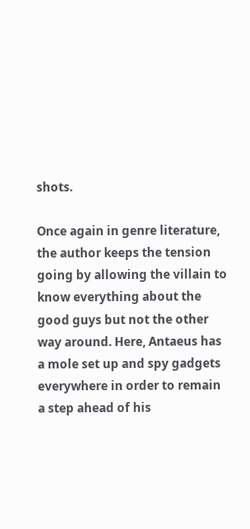shots.

Once again in genre literature, the author keeps the tension going by allowing the villain to know everything about the good guys but not the other way around. Here, Antaeus has a mole set up and spy gadgets everywhere in order to remain a step ahead of his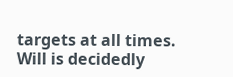targets at all times. Will is decidedly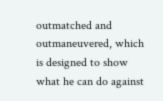outmatched and outmaneuvered, which is designed to show what he can do against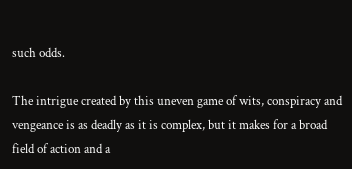such odds.

The intrigue created by this uneven game of wits, conspiracy and vengeance is as deadly as it is complex, but it makes for a broad field of action and a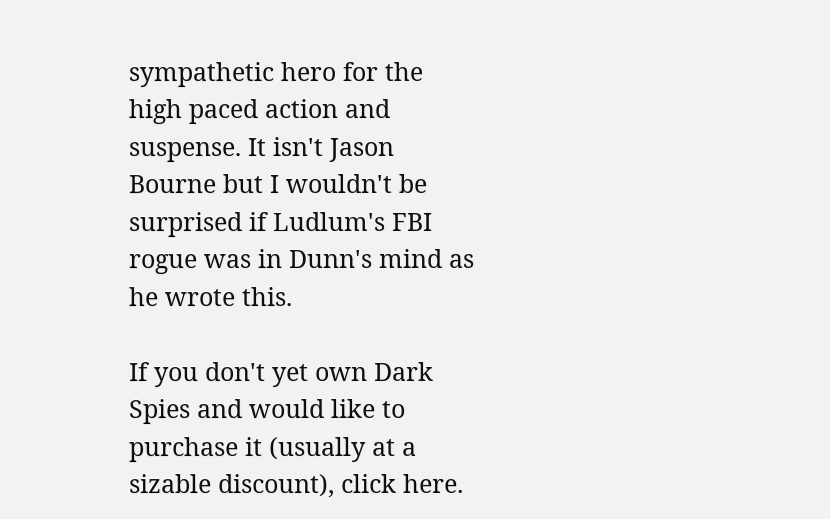sympathetic hero for the high paced action and suspense. It isn't Jason Bourne but I wouldn't be surprised if Ludlum's FBI rogue was in Dunn's mind as he wrote this.

If you don't yet own Dark Spies and would like to purchase it (usually at a sizable discount), click here.